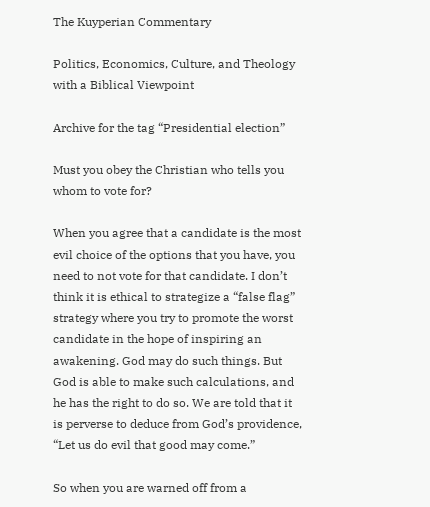The Kuyperian Commentary

Politics, Economics, Culture, and Theology with a Biblical Viewpoint

Archive for the tag “Presidential election”

Must you obey the Christian who tells you whom to vote for?

When you agree that a candidate is the most evil choice of the options that you have, you need to not vote for that candidate. I don’t think it is ethical to strategize a “false flag” strategy where you try to promote the worst candidate in the hope of inspiring an awakening. God may do such things. But God is able to make such calculations, and he has the right to do so. We are told that it is perverse to deduce from God’s providence, “Let us do evil that good may come.”

So when you are warned off from a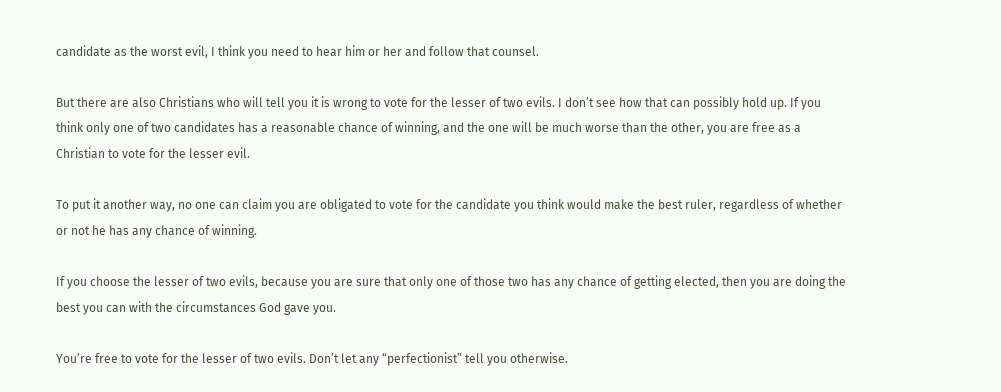candidate as the worst evil, I think you need to hear him or her and follow that counsel.

But there are also Christians who will tell you it is wrong to vote for the lesser of two evils. I don’t see how that can possibly hold up. If you think only one of two candidates has a reasonable chance of winning, and the one will be much worse than the other, you are free as a Christian to vote for the lesser evil.

To put it another way, no one can claim you are obligated to vote for the candidate you think would make the best ruler, regardless of whether or not he has any chance of winning.

If you choose the lesser of two evils, because you are sure that only one of those two has any chance of getting elected, then you are doing the best you can with the circumstances God gave you.

You’re free to vote for the lesser of two evils. Don’t let any “perfectionist” tell you otherwise.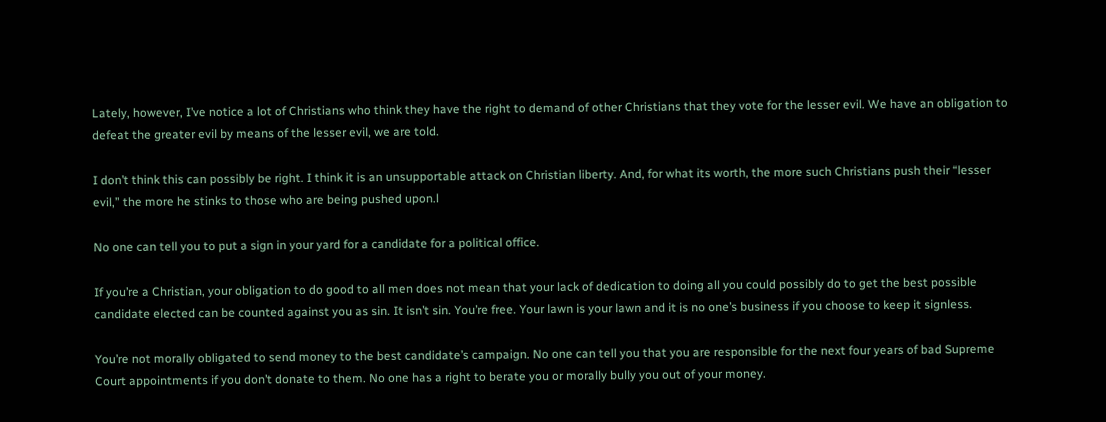Lately, however, I’ve notice a lot of Christians who think they have the right to demand of other Christians that they vote for the lesser evil. We have an obligation to defeat the greater evil by means of the lesser evil, we are told.

I don’t think this can possibly be right. I think it is an unsupportable attack on Christian liberty. And, for what its worth, the more such Christians push their “lesser evil,” the more he stinks to those who are being pushed upon.l

No one can tell you to put a sign in your yard for a candidate for a political office.

If you’re a Christian, your obligation to do good to all men does not mean that your lack of dedication to doing all you could possibly do to get the best possible candidate elected can be counted against you as sin. It isn’t sin. You’re free. Your lawn is your lawn and it is no one’s business if you choose to keep it signless.

You’re not morally obligated to send money to the best candidate’s campaign. No one can tell you that you are responsible for the next four years of bad Supreme Court appointments if you don’t donate to them. No one has a right to berate you or morally bully you out of your money.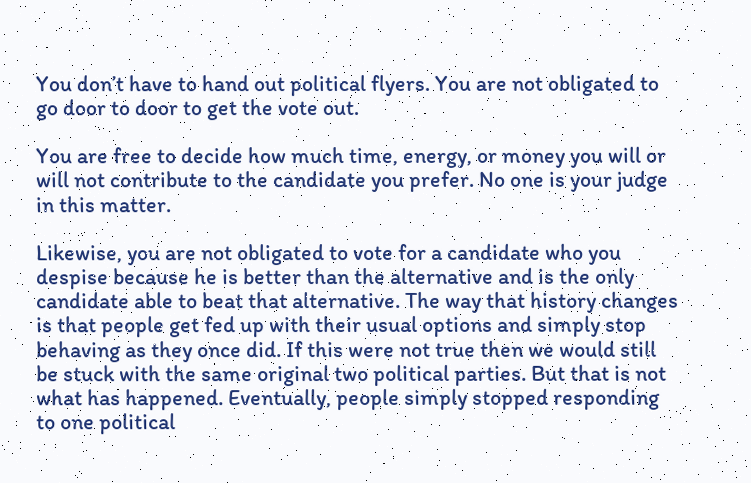You don’t have to hand out political flyers. You are not obligated to go door to door to get the vote out.

You are free to decide how much time, energy, or money you will or will not contribute to the candidate you prefer. No one is your judge in this matter.

Likewise, you are not obligated to vote for a candidate who you despise because he is better than the alternative and is the only candidate able to beat that alternative. The way that history changes is that people get fed up with their usual options and simply stop behaving as they once did. If this were not true then we would still be stuck with the same original two political parties. But that is not what has happened. Eventually, people simply stopped responding to one political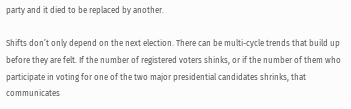party and it died to be replaced by another.

Shifts don’t only depend on the next election. There can be multi-cycle trends that build up before they are felt. If the number of registered voters shinks, or if the number of them who participate in voting for one of the two major presidential candidates shrinks, that communicates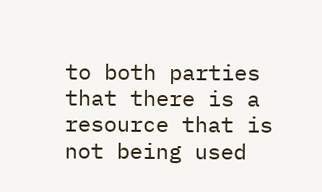to both parties that there is a resource that is not being used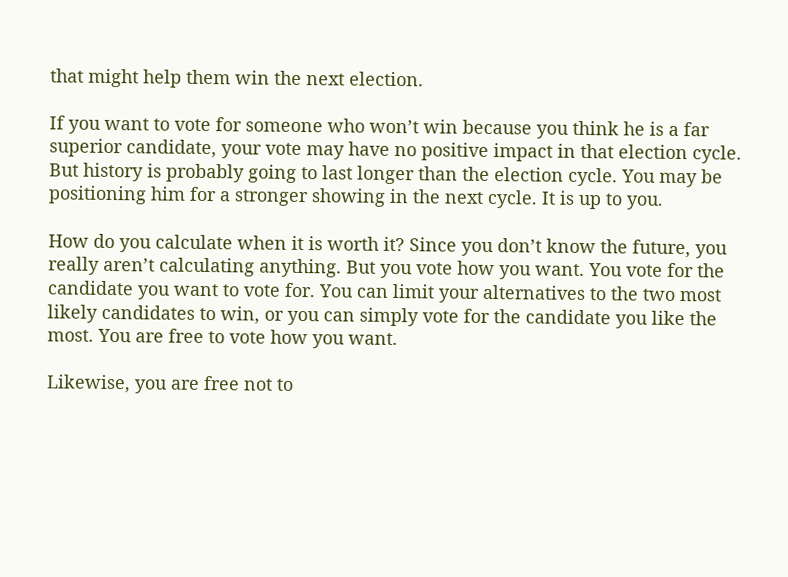that might help them win the next election.

If you want to vote for someone who won’t win because you think he is a far superior candidate, your vote may have no positive impact in that election cycle. But history is probably going to last longer than the election cycle. You may be positioning him for a stronger showing in the next cycle. It is up to you.

How do you calculate when it is worth it? Since you don’t know the future, you really aren’t calculating anything. But you vote how you want. You vote for the candidate you want to vote for. You can limit your alternatives to the two most likely candidates to win, or you can simply vote for the candidate you like the most. You are free to vote how you want.

Likewise, you are free not to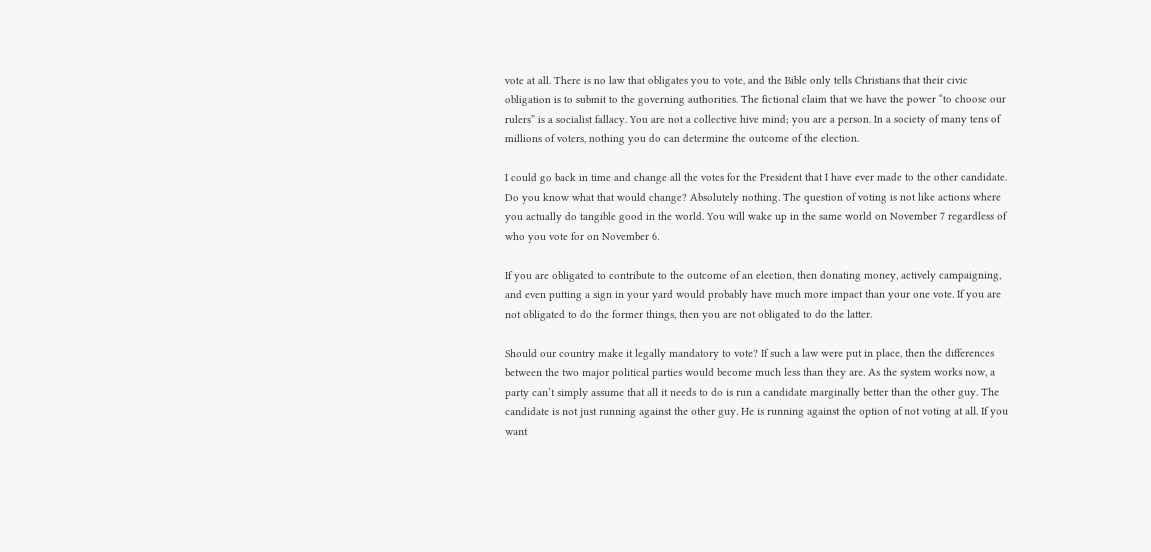vote at all. There is no law that obligates you to vote, and the Bible only tells Christians that their civic obligation is to submit to the governing authorities. The fictional claim that we have the power “to choose our rulers” is a socialist fallacy. You are not a collective hive mind; you are a person. In a society of many tens of millions of voters, nothing you do can determine the outcome of the election.

I could go back in time and change all the votes for the President that I have ever made to the other candidate. Do you know what that would change? Absolutely nothing. The question of voting is not like actions where you actually do tangible good in the world. You will wake up in the same world on November 7 regardless of who you vote for on November 6.

If you are obligated to contribute to the outcome of an election, then donating money, actively campaigning, and even putting a sign in your yard would probably have much more impact than your one vote. If you are not obligated to do the former things, then you are not obligated to do the latter.

Should our country make it legally mandatory to vote? If such a law were put in place, then the differences between the two major political parties would become much less than they are. As the system works now, a party can’t simply assume that all it needs to do is run a candidate marginally better than the other guy. The candidate is not just running against the other guy. He is running against the option of not voting at all. If you want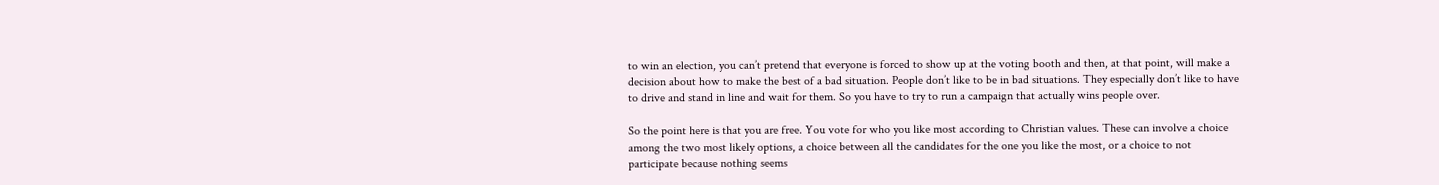to win an election, you can’t pretend that everyone is forced to show up at the voting booth and then, at that point, will make a decision about how to make the best of a bad situation. People don’t like to be in bad situations. They especially don’t like to have to drive and stand in line and wait for them. So you have to try to run a campaign that actually wins people over.

So the point here is that you are free. You vote for who you like most according to Christian values. These can involve a choice among the two most likely options, a choice between all the candidates for the one you like the most, or a choice to not participate because nothing seems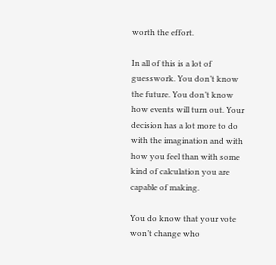worth the effort.

In all of this is a lot of guesswork. You don’t know the future. You don’t know how events will turn out. Your decision has a lot more to do with the imagination and with how you feel than with some kind of calculation you are capable of making.

You do know that your vote won’t change who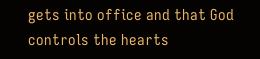gets into office and that God controls the hearts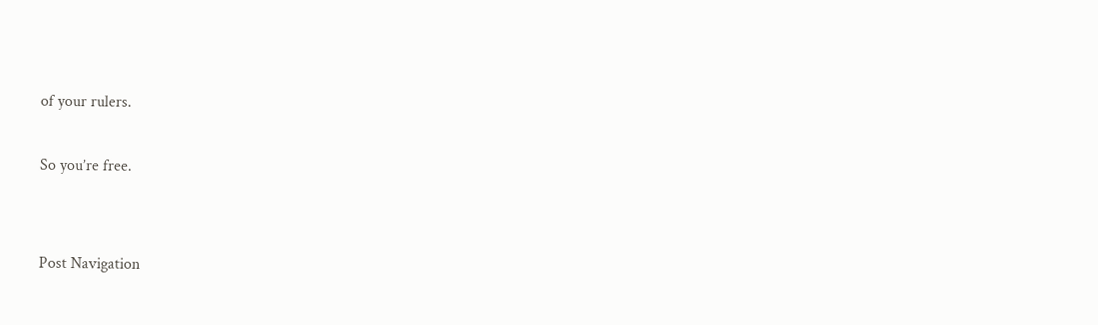of your rulers.

So you’re free.


Post Navigation